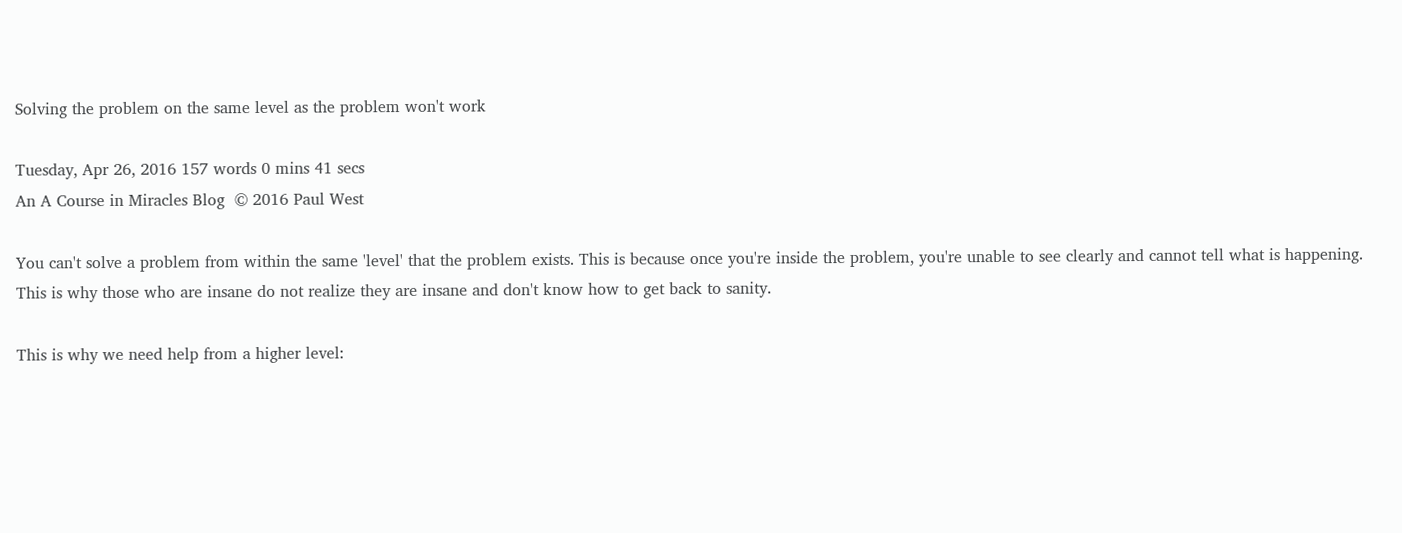Solving the problem on the same level as the problem won't work

Tuesday, Apr 26, 2016 157 words 0 mins 41 secs
An A Course in Miracles Blog  © 2016 Paul West

You can't solve a problem from within the same 'level' that the problem exists. This is because once you're inside the problem, you're unable to see clearly and cannot tell what is happening. This is why those who are insane do not realize they are insane and don't know how to get back to sanity.

This is why we need help from a higher level: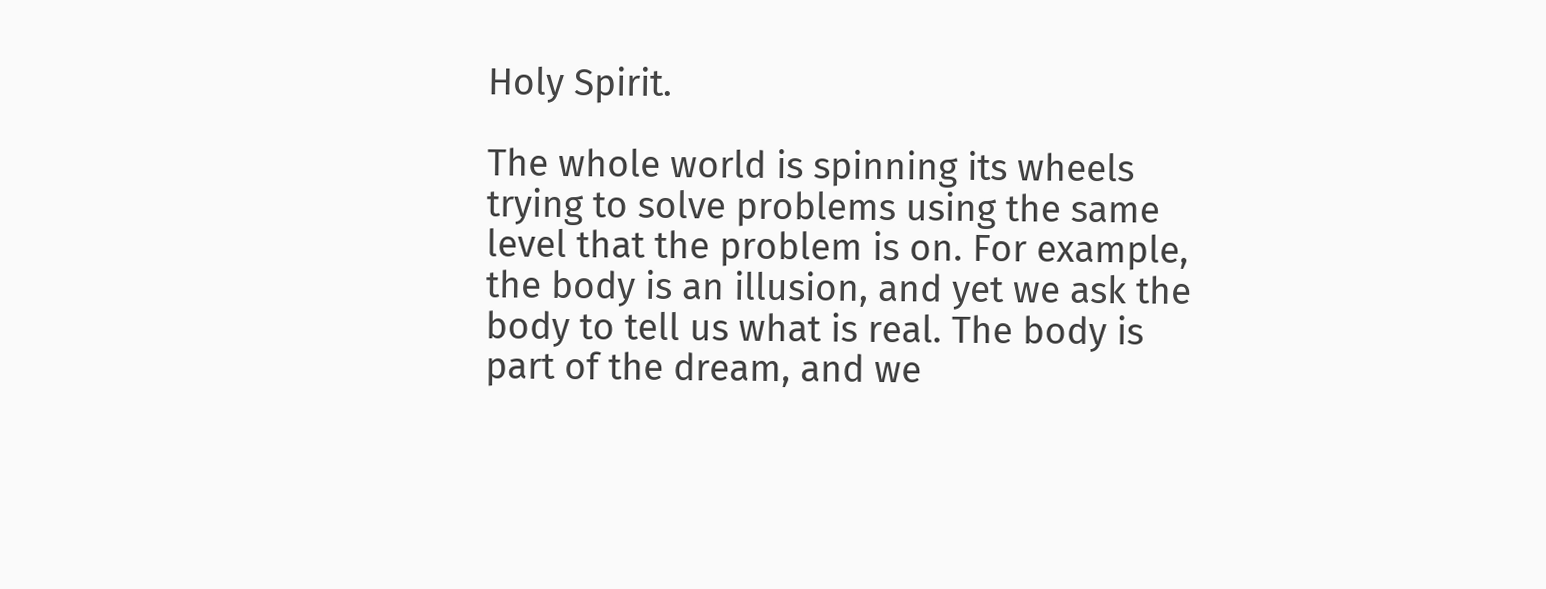Holy Spirit.

The whole world is spinning its wheels trying to solve problems using the same level that the problem is on. For example, the body is an illusion, and yet we ask the body to tell us what is real. The body is part of the dream, and we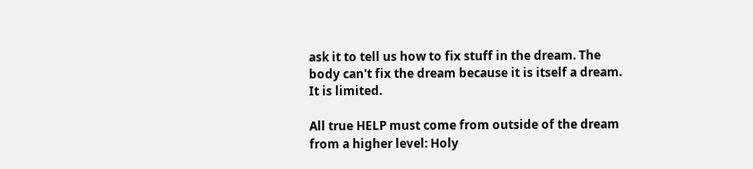ask it to tell us how to fix stuff in the dream. The body can't fix the dream because it is itself a dream. It is limited.

All true HELP must come from outside of the dream from a higher level: Holy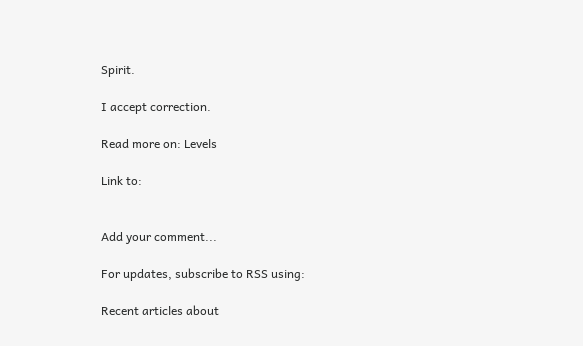Spirit.

I accept correction.

Read more on: Levels

Link to:


Add your comment...

For updates, subscribe to RSS using:

Recent articles about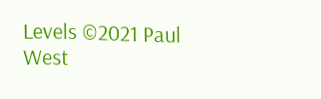Levels ©2021 Paul West